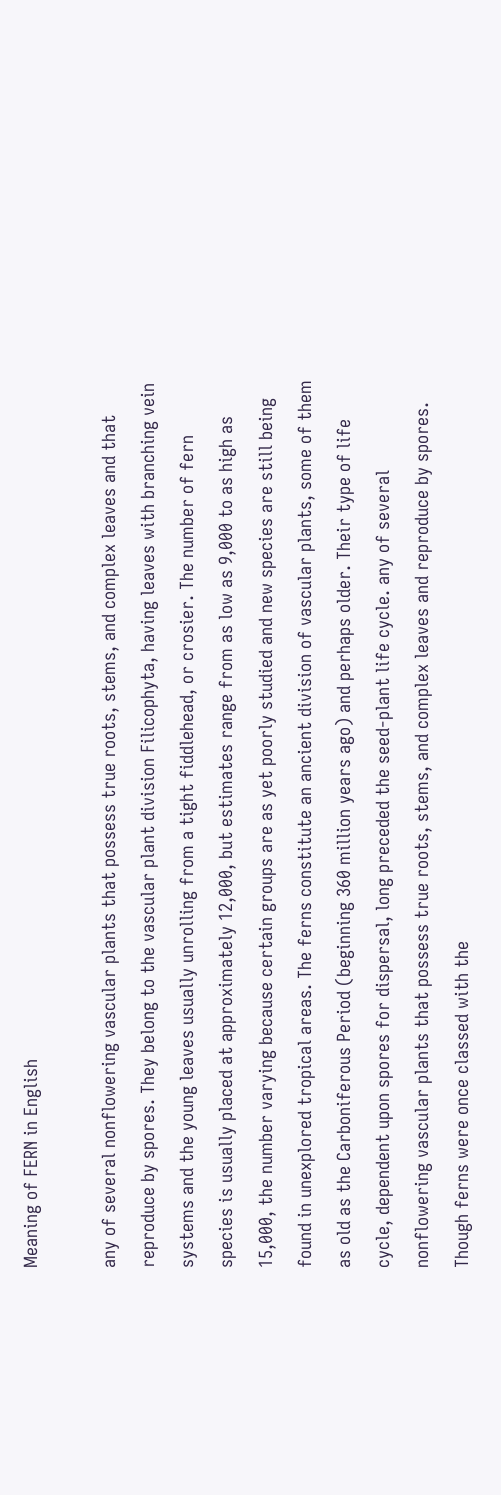Meaning of FERN in English

any of several nonflowering vascular plants that possess true roots, stems, and complex leaves and that reproduce by spores. They belong to the vascular plant division Filicophyta, having leaves with branching vein systems and the young leaves usually unrolling from a tight fiddlehead, or crosier. The number of fern species is usually placed at approximately 12,000, but estimates range from as low as 9,000 to as high as 15,000, the number varying because certain groups are as yet poorly studied and new species are still being found in unexplored tropical areas. The ferns constitute an ancient division of vascular plants, some of them as old as the Carboniferous Period (beginning 360 million years ago) and perhaps older. Their type of life cycle, dependent upon spores for dispersal, long preceded the seed-plant life cycle. any of several nonflowering vascular plants that possess true roots, stems, and complex leaves and reproduce by spores. Though ferns were once classed with the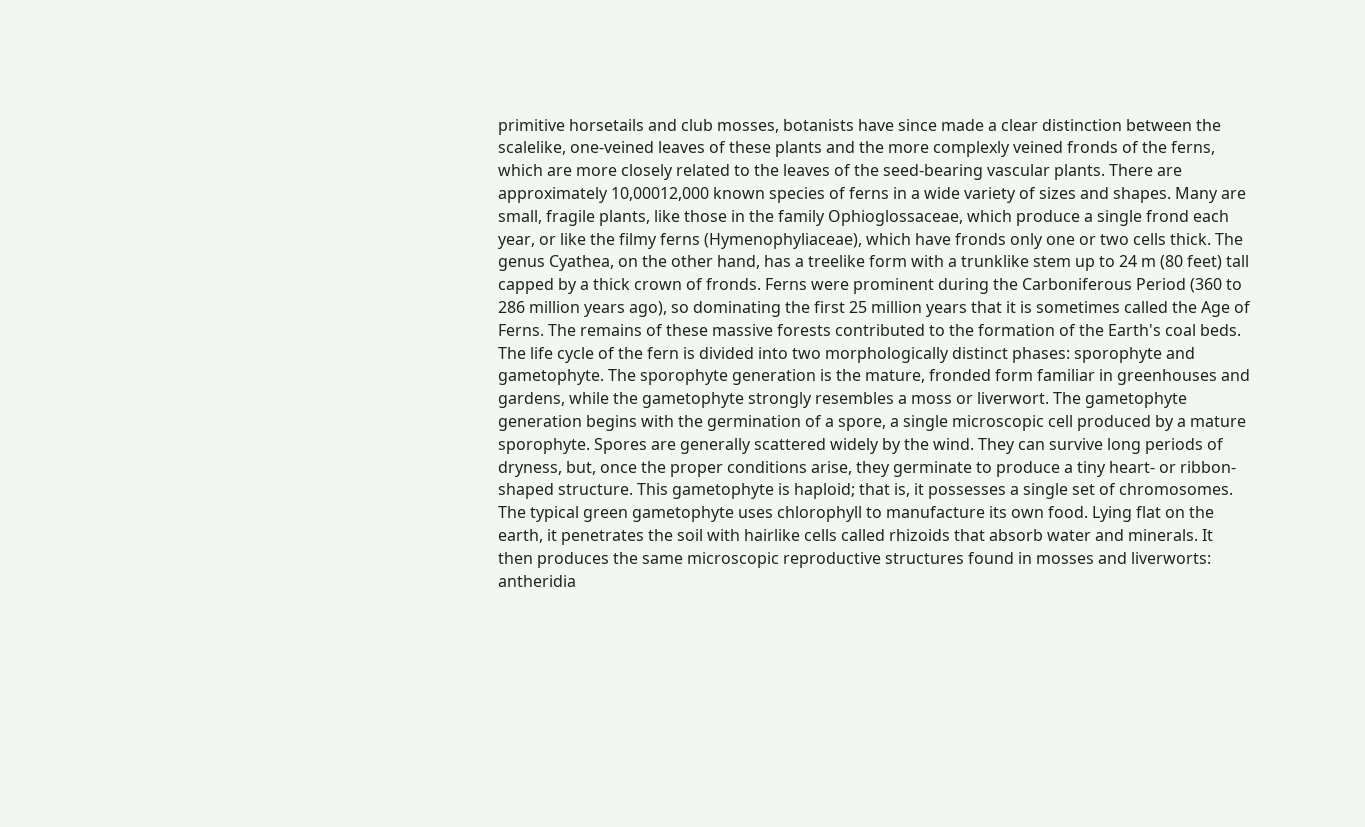primitive horsetails and club mosses, botanists have since made a clear distinction between the scalelike, one-veined leaves of these plants and the more complexly veined fronds of the ferns, which are more closely related to the leaves of the seed-bearing vascular plants. There are approximately 10,00012,000 known species of ferns in a wide variety of sizes and shapes. Many are small, fragile plants, like those in the family Ophioglossaceae, which produce a single frond each year, or like the filmy ferns (Hymenophyliaceae), which have fronds only one or two cells thick. The genus Cyathea, on the other hand, has a treelike form with a trunklike stem up to 24 m (80 feet) tall capped by a thick crown of fronds. Ferns were prominent during the Carboniferous Period (360 to 286 million years ago), so dominating the first 25 million years that it is sometimes called the Age of Ferns. The remains of these massive forests contributed to the formation of the Earth's coal beds. The life cycle of the fern is divided into two morphologically distinct phases: sporophyte and gametophyte. The sporophyte generation is the mature, fronded form familiar in greenhouses and gardens, while the gametophyte strongly resembles a moss or liverwort. The gametophyte generation begins with the germination of a spore, a single microscopic cell produced by a mature sporophyte. Spores are generally scattered widely by the wind. They can survive long periods of dryness, but, once the proper conditions arise, they germinate to produce a tiny heart- or ribbon-shaped structure. This gametophyte is haploid; that is, it possesses a single set of chromosomes. The typical green gametophyte uses chlorophyll to manufacture its own food. Lying flat on the earth, it penetrates the soil with hairlike cells called rhizoids that absorb water and minerals. It then produces the same microscopic reproductive structures found in mosses and liverworts: antheridia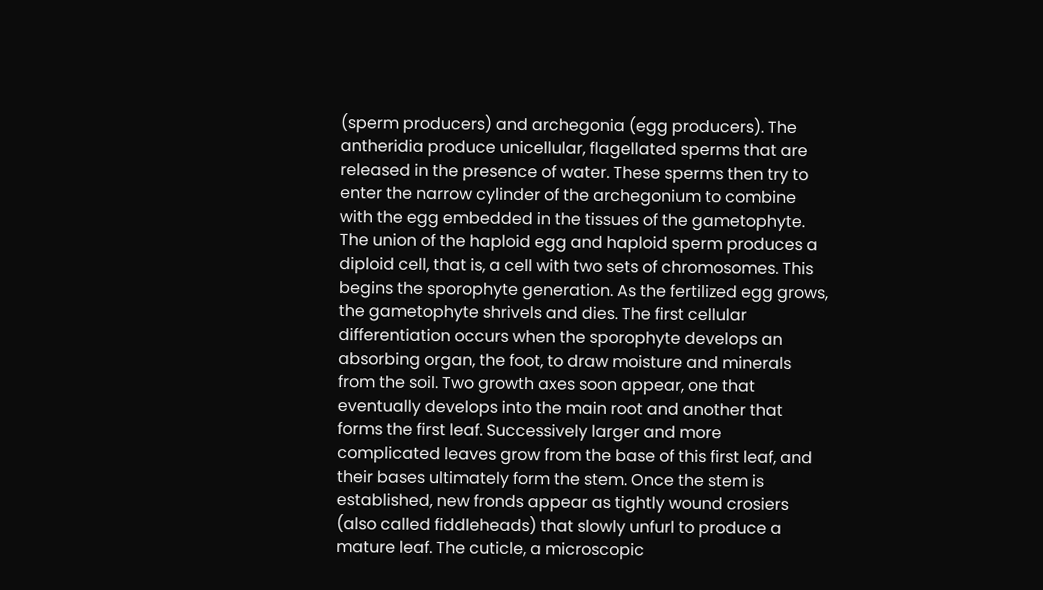(sperm producers) and archegonia (egg producers). The antheridia produce unicellular, flagellated sperms that are released in the presence of water. These sperms then try to enter the narrow cylinder of the archegonium to combine with the egg embedded in the tissues of the gametophyte. The union of the haploid egg and haploid sperm produces a diploid cell, that is, a cell with two sets of chromosomes. This begins the sporophyte generation. As the fertilized egg grows, the gametophyte shrivels and dies. The first cellular differentiation occurs when the sporophyte develops an absorbing organ, the foot, to draw moisture and minerals from the soil. Two growth axes soon appear, one that eventually develops into the main root and another that forms the first leaf. Successively larger and more complicated leaves grow from the base of this first leaf, and their bases ultimately form the stem. Once the stem is established, new fronds appear as tightly wound crosiers (also called fiddleheads) that slowly unfurl to produce a mature leaf. The cuticle, a microscopic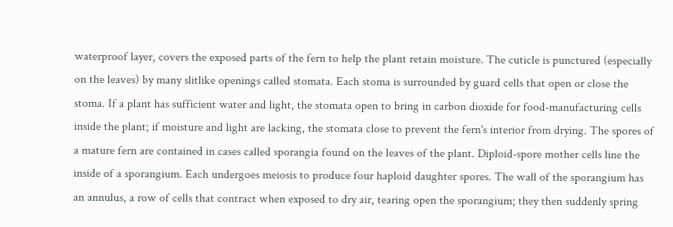waterproof layer, covers the exposed parts of the fern to help the plant retain moisture. The cuticle is punctured (especially on the leaves) by many slitlike openings called stomata. Each stoma is surrounded by guard cells that open or close the stoma. If a plant has sufficient water and light, the stomata open to bring in carbon dioxide for food-manufacturing cells inside the plant; if moisture and light are lacking, the stomata close to prevent the fern's interior from drying. The spores of a mature fern are contained in cases called sporangia found on the leaves of the plant. Diploid-spore mother cells line the inside of a sporangium. Each undergoes meiosis to produce four haploid daughter spores. The wall of the sporangium has an annulus, a row of cells that contract when exposed to dry air, tearing open the sporangium; they then suddenly spring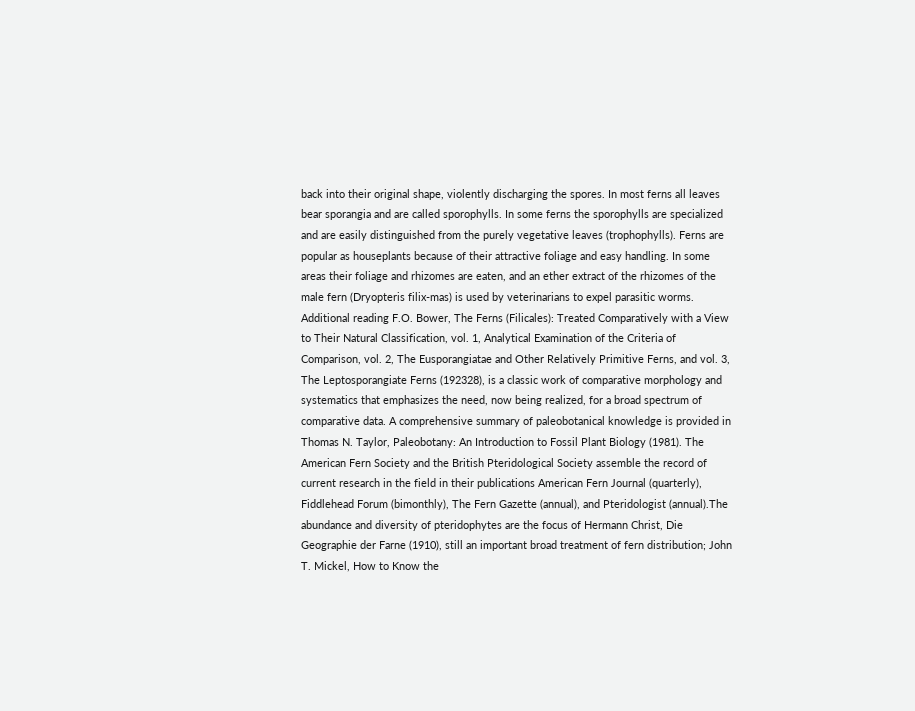back into their original shape, violently discharging the spores. In most ferns all leaves bear sporangia and are called sporophylls. In some ferns the sporophylls are specialized and are easily distinguished from the purely vegetative leaves (trophophylls). Ferns are popular as houseplants because of their attractive foliage and easy handling. In some areas their foliage and rhizomes are eaten, and an ether extract of the rhizomes of the male fern (Dryopteris filix-mas) is used by veterinarians to expel parasitic worms. Additional reading F.O. Bower, The Ferns (Filicales): Treated Comparatively with a View to Their Natural Classification, vol. 1, Analytical Examination of the Criteria of Comparison, vol. 2, The Eusporangiatae and Other Relatively Primitive Ferns, and vol. 3, The Leptosporangiate Ferns (192328), is a classic work of comparative morphology and systematics that emphasizes the need, now being realized, for a broad spectrum of comparative data. A comprehensive summary of paleobotanical knowledge is provided in Thomas N. Taylor, Paleobotany: An Introduction to Fossil Plant Biology (1981). The American Fern Society and the British Pteridological Society assemble the record of current research in the field in their publications American Fern Journal (quarterly), Fiddlehead Forum (bimonthly), The Fern Gazette (annual), and Pteridologist (annual).The abundance and diversity of pteridophytes are the focus of Hermann Christ, Die Geographie der Farne (1910), still an important broad treatment of fern distribution; John T. Mickel, How to Know the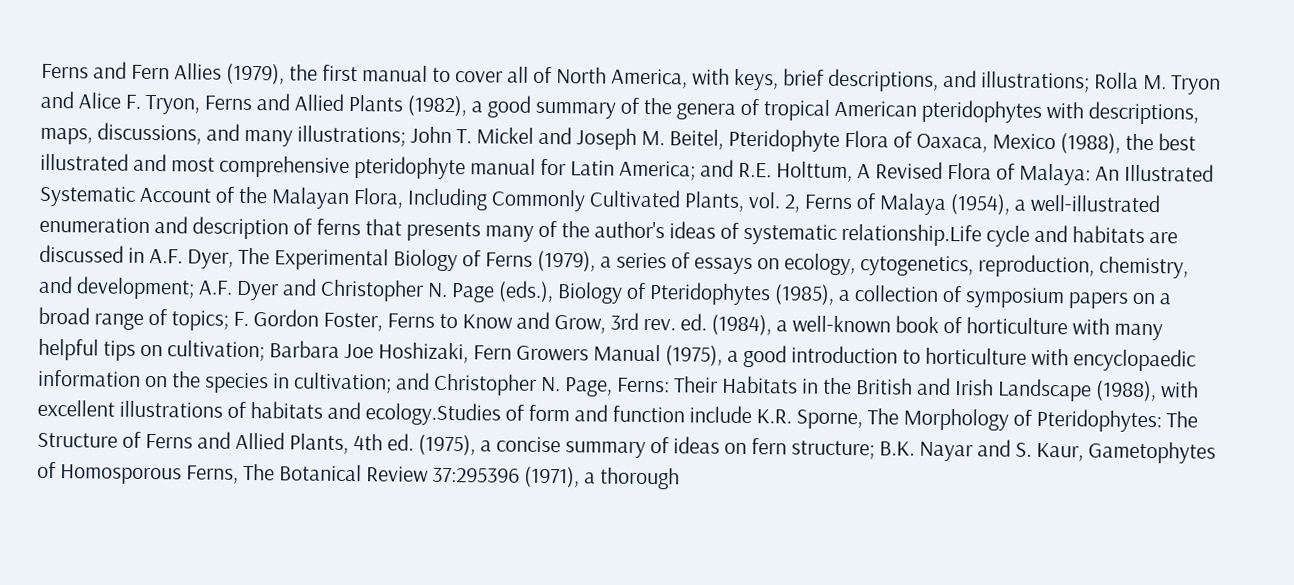Ferns and Fern Allies (1979), the first manual to cover all of North America, with keys, brief descriptions, and illustrations; Rolla M. Tryon and Alice F. Tryon, Ferns and Allied Plants (1982), a good summary of the genera of tropical American pteridophytes with descriptions, maps, discussions, and many illustrations; John T. Mickel and Joseph M. Beitel, Pteridophyte Flora of Oaxaca, Mexico (1988), the best illustrated and most comprehensive pteridophyte manual for Latin America; and R.E. Holttum, A Revised Flora of Malaya: An Illustrated Systematic Account of the Malayan Flora, Including Commonly Cultivated Plants, vol. 2, Ferns of Malaya (1954), a well-illustrated enumeration and description of ferns that presents many of the author's ideas of systematic relationship.Life cycle and habitats are discussed in A.F. Dyer, The Experimental Biology of Ferns (1979), a series of essays on ecology, cytogenetics, reproduction, chemistry, and development; A.F. Dyer and Christopher N. Page (eds.), Biology of Pteridophytes (1985), a collection of symposium papers on a broad range of topics; F. Gordon Foster, Ferns to Know and Grow, 3rd rev. ed. (1984), a well-known book of horticulture with many helpful tips on cultivation; Barbara Joe Hoshizaki, Fern Growers Manual (1975), a good introduction to horticulture with encyclopaedic information on the species in cultivation; and Christopher N. Page, Ferns: Their Habitats in the British and Irish Landscape (1988), with excellent illustrations of habitats and ecology.Studies of form and function include K.R. Sporne, The Morphology of Pteridophytes: The Structure of Ferns and Allied Plants, 4th ed. (1975), a concise summary of ideas on fern structure; B.K. Nayar and S. Kaur, Gametophytes of Homosporous Ferns, The Botanical Review 37:295396 (1971), a thorough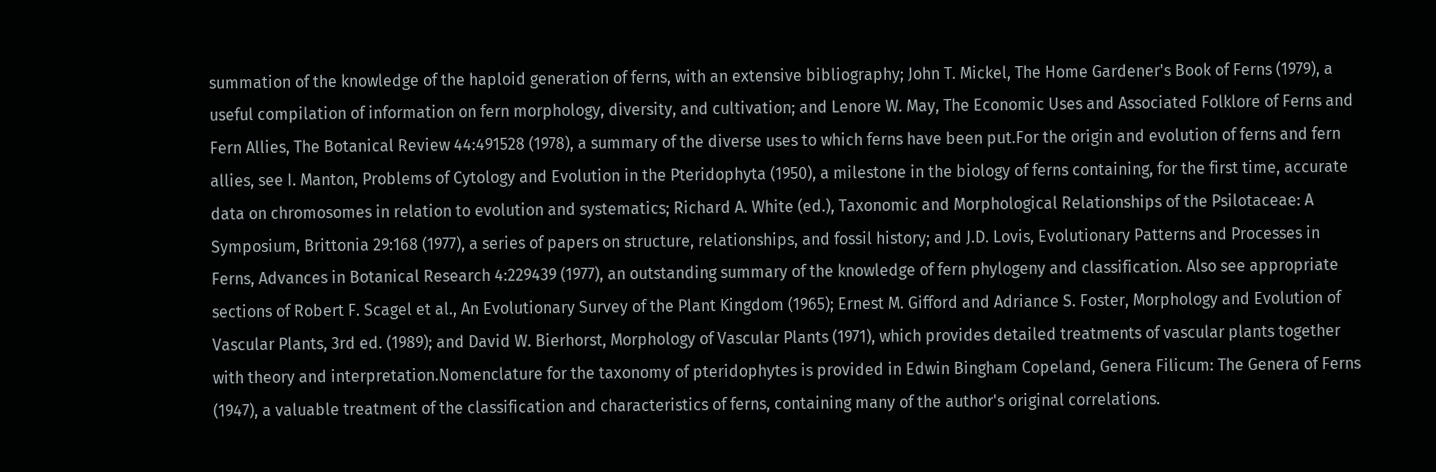summation of the knowledge of the haploid generation of ferns, with an extensive bibliography; John T. Mickel, The Home Gardener's Book of Ferns (1979), a useful compilation of information on fern morphology, diversity, and cultivation; and Lenore W. May, The Economic Uses and Associated Folklore of Ferns and Fern Allies, The Botanical Review 44:491528 (1978), a summary of the diverse uses to which ferns have been put.For the origin and evolution of ferns and fern allies, see I. Manton, Problems of Cytology and Evolution in the Pteridophyta (1950), a milestone in the biology of ferns containing, for the first time, accurate data on chromosomes in relation to evolution and systematics; Richard A. White (ed.), Taxonomic and Morphological Relationships of the Psilotaceae: A Symposium, Brittonia 29:168 (1977), a series of papers on structure, relationships, and fossil history; and J.D. Lovis, Evolutionary Patterns and Processes in Ferns, Advances in Botanical Research 4:229439 (1977), an outstanding summary of the knowledge of fern phylogeny and classification. Also see appropriate sections of Robert F. Scagel et al., An Evolutionary Survey of the Plant Kingdom (1965); Ernest M. Gifford and Adriance S. Foster, Morphology and Evolution of Vascular Plants, 3rd ed. (1989); and David W. Bierhorst, Morphology of Vascular Plants (1971), which provides detailed treatments of vascular plants together with theory and interpretation.Nomenclature for the taxonomy of pteridophytes is provided in Edwin Bingham Copeland, Genera Filicum: The Genera of Ferns (1947), a valuable treatment of the classification and characteristics of ferns, containing many of the author's original correlations.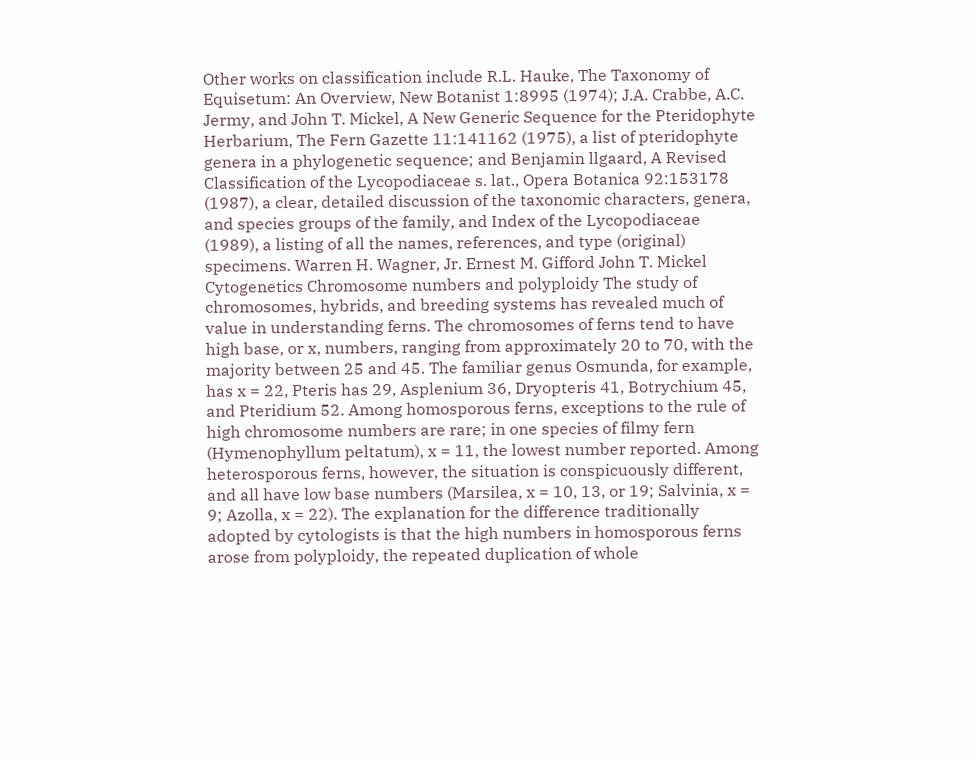Other works on classification include R.L. Hauke, The Taxonomy of Equisetum: An Overview, New Botanist 1:8995 (1974); J.A. Crabbe, A.C. Jermy, and John T. Mickel, A New Generic Sequence for the Pteridophyte Herbarium, The Fern Gazette 11:141162 (1975), a list of pteridophyte genera in a phylogenetic sequence; and Benjamin llgaard, A Revised Classification of the Lycopodiaceae s. lat., Opera Botanica 92:153178 (1987), a clear, detailed discussion of the taxonomic characters, genera, and species groups of the family, and Index of the Lycopodiaceae (1989), a listing of all the names, references, and type (original) specimens. Warren H. Wagner, Jr. Ernest M. Gifford John T. Mickel Cytogenetics Chromosome numbers and polyploidy The study of chromosomes, hybrids, and breeding systems has revealed much of value in understanding ferns. The chromosomes of ferns tend to have high base, or x, numbers, ranging from approximately 20 to 70, with the majority between 25 and 45. The familiar genus Osmunda, for example, has x = 22, Pteris has 29, Asplenium 36, Dryopteris 41, Botrychium 45, and Pteridium 52. Among homosporous ferns, exceptions to the rule of high chromosome numbers are rare; in one species of filmy fern (Hymenophyllum peltatum), x = 11, the lowest number reported. Among heterosporous ferns, however, the situation is conspicuously different, and all have low base numbers (Marsilea, x = 10, 13, or 19; Salvinia, x = 9; Azolla, x = 22). The explanation for the difference traditionally adopted by cytologists is that the high numbers in homosporous ferns arose from polyploidy, the repeated duplication of whole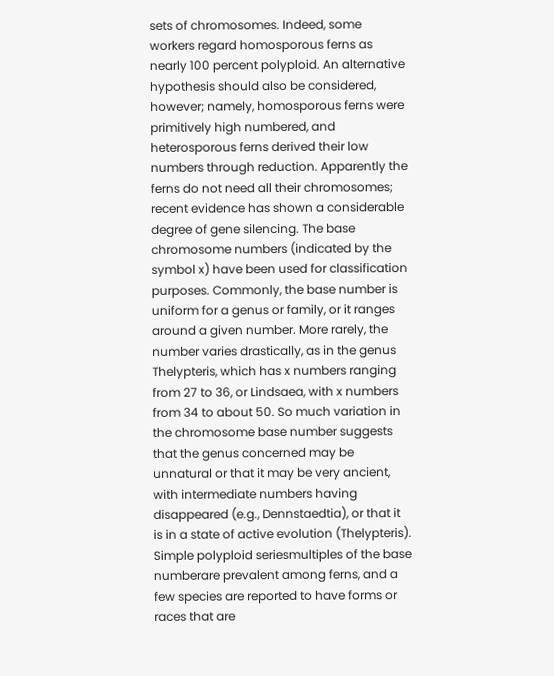sets of chromosomes. Indeed, some workers regard homosporous ferns as nearly 100 percent polyploid. An alternative hypothesis should also be considered, however; namely, homosporous ferns were primitively high numbered, and heterosporous ferns derived their low numbers through reduction. Apparently the ferns do not need all their chromosomes; recent evidence has shown a considerable degree of gene silencing. The base chromosome numbers (indicated by the symbol x) have been used for classification purposes. Commonly, the base number is uniform for a genus or family, or it ranges around a given number. More rarely, the number varies drastically, as in the genus Thelypteris, which has x numbers ranging from 27 to 36, or Lindsaea, with x numbers from 34 to about 50. So much variation in the chromosome base number suggests that the genus concerned may be unnatural or that it may be very ancient, with intermediate numbers having disappeared (e.g., Dennstaedtia), or that it is in a state of active evolution (Thelypteris). Simple polyploid seriesmultiples of the base numberare prevalent among ferns, and a few species are reported to have forms or races that are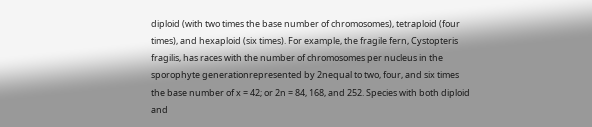diploid (with two times the base number of chromosomes), tetraploid (four times), and hexaploid (six times). For example, the fragile fern, Cystopteris fragilis, has races with the number of chromosomes per nucleus in the sporophyte generationrepresented by 2nequal to two, four, and six times the base number of x = 42; or 2n = 84, 168, and 252. Species with both diploid and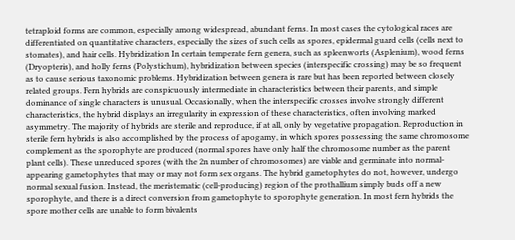tetraploid forms are common, especially among widespread, abundant ferns. In most cases the cytological races are differentiated on quantitative characters, especially the sizes of such cells as spores, epidermal guard cells (cells next to stomates), and hair cells. Hybridization In certain temperate fern genera, such as spleenworts (Asplenium), wood ferns (Dryopteris), and holly ferns (Polystichum), hybridization between species (interspecific crossing) may be so frequent as to cause serious taxonomic problems. Hybridization between genera is rare but has been reported between closely related groups. Fern hybrids are conspicuously intermediate in characteristics between their parents, and simple dominance of single characters is unusual. Occasionally, when the interspecific crosses involve strongly different characteristics, the hybrid displays an irregularity in expression of these characteristics, often involving marked asymmetry. The majority of hybrids are sterile and reproduce, if at all, only by vegetative propagation. Reproduction in sterile fern hybrids is also accomplished by the process of apogamy, in which spores possessing the same chromosome complement as the sporophyte are produced (normal spores have only half the chromosome number as the parent plant cells). These unreduced spores (with the 2n number of chromosomes) are viable and germinate into normal-appearing gametophytes that may or may not form sex organs. The hybrid gametophytes do not, however, undergo normal sexual fusion. Instead, the meristematic (cell-producing) region of the prothallium simply buds off a new sporophyte, and there is a direct conversion from gametophyte to sporophyte generation. In most fern hybrids the spore mother cells are unable to form bivalents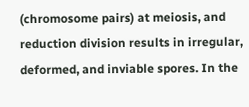(chromosome pairs) at meiosis, and reduction division results in irregular, deformed, and inviable spores. In the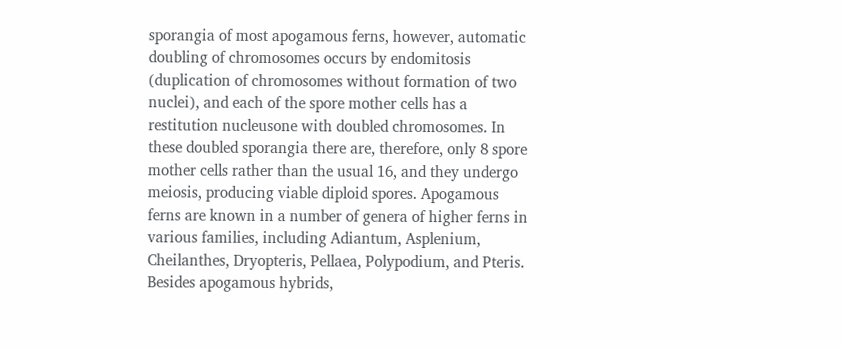sporangia of most apogamous ferns, however, automatic doubling of chromosomes occurs by endomitosis (duplication of chromosomes without formation of two nuclei), and each of the spore mother cells has a restitution nucleusone with doubled chromosomes. In these doubled sporangia there are, therefore, only 8 spore mother cells rather than the usual 16, and they undergo meiosis, producing viable diploid spores. Apogamous ferns are known in a number of genera of higher ferns in various families, including Adiantum, Asplenium, Cheilanthes, Dryopteris, Pellaea, Polypodium, and Pteris. Besides apogamous hybrids,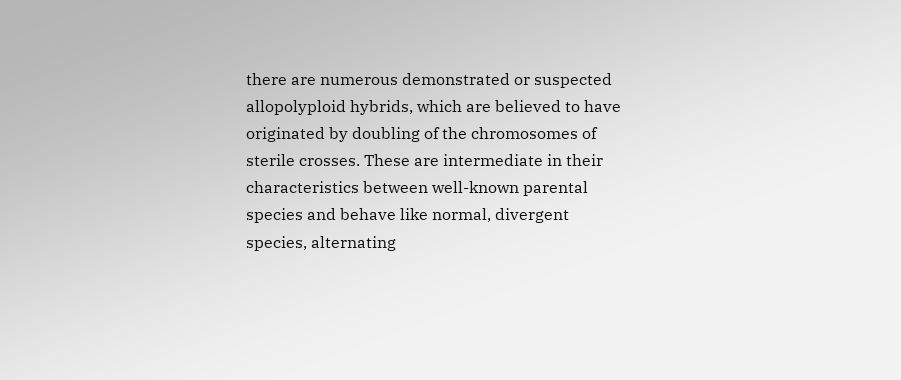there are numerous demonstrated or suspected allopolyploid hybrids, which are believed to have originated by doubling of the chromosomes of sterile crosses. These are intermediate in their characteristics between well-known parental species and behave like normal, divergent species, alternating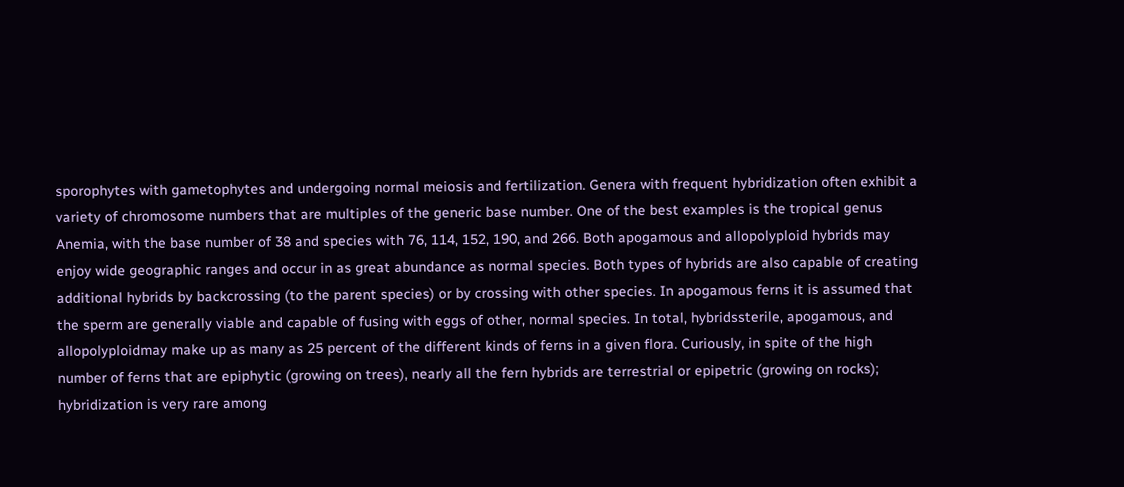sporophytes with gametophytes and undergoing normal meiosis and fertilization. Genera with frequent hybridization often exhibit a variety of chromosome numbers that are multiples of the generic base number. One of the best examples is the tropical genus Anemia, with the base number of 38 and species with 76, 114, 152, 190, and 266. Both apogamous and allopolyploid hybrids may enjoy wide geographic ranges and occur in as great abundance as normal species. Both types of hybrids are also capable of creating additional hybrids by backcrossing (to the parent species) or by crossing with other species. In apogamous ferns it is assumed that the sperm are generally viable and capable of fusing with eggs of other, normal species. In total, hybridssterile, apogamous, and allopolyploidmay make up as many as 25 percent of the different kinds of ferns in a given flora. Curiously, in spite of the high number of ferns that are epiphytic (growing on trees), nearly all the fern hybrids are terrestrial or epipetric (growing on rocks); hybridization is very rare among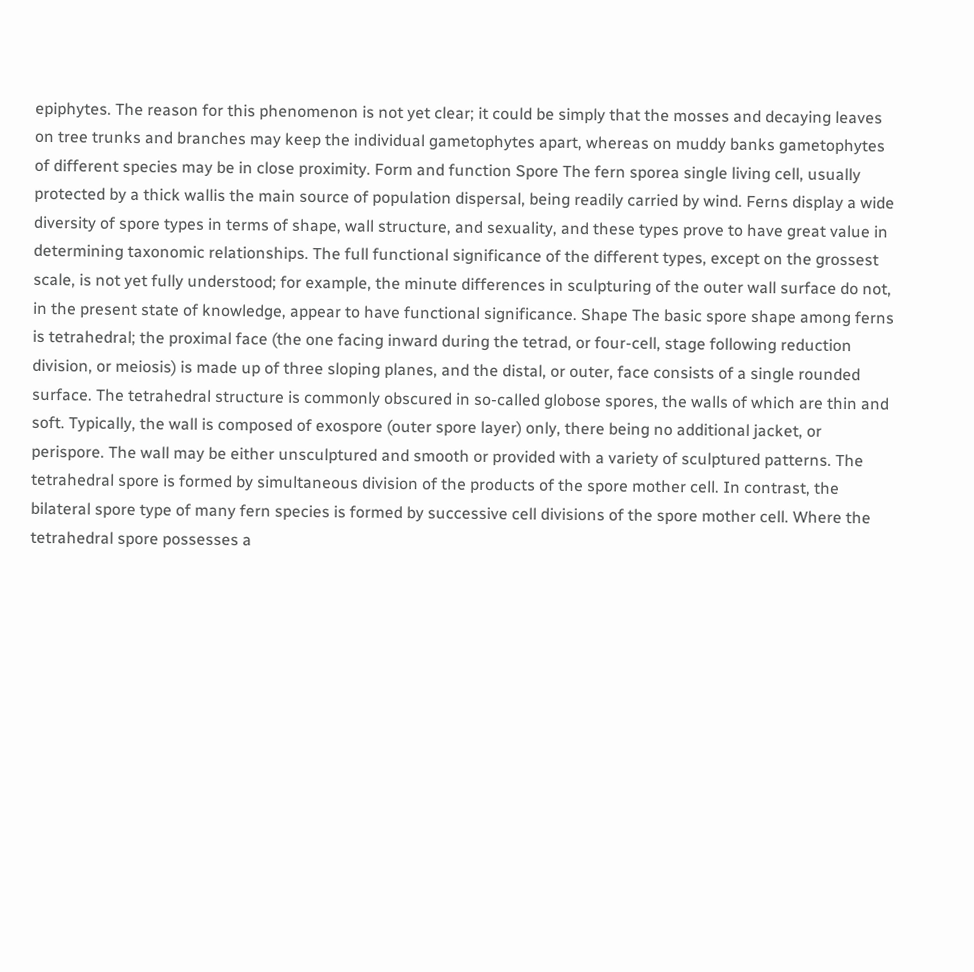epiphytes. The reason for this phenomenon is not yet clear; it could be simply that the mosses and decaying leaves on tree trunks and branches may keep the individual gametophytes apart, whereas on muddy banks gametophytes of different species may be in close proximity. Form and function Spore The fern sporea single living cell, usually protected by a thick wallis the main source of population dispersal, being readily carried by wind. Ferns display a wide diversity of spore types in terms of shape, wall structure, and sexuality, and these types prove to have great value in determining taxonomic relationships. The full functional significance of the different types, except on the grossest scale, is not yet fully understood; for example, the minute differences in sculpturing of the outer wall surface do not, in the present state of knowledge, appear to have functional significance. Shape The basic spore shape among ferns is tetrahedral; the proximal face (the one facing inward during the tetrad, or four-cell, stage following reduction division, or meiosis) is made up of three sloping planes, and the distal, or outer, face consists of a single rounded surface. The tetrahedral structure is commonly obscured in so-called globose spores, the walls of which are thin and soft. Typically, the wall is composed of exospore (outer spore layer) only, there being no additional jacket, or perispore. The wall may be either unsculptured and smooth or provided with a variety of sculptured patterns. The tetrahedral spore is formed by simultaneous division of the products of the spore mother cell. In contrast, the bilateral spore type of many fern species is formed by successive cell divisions of the spore mother cell. Where the tetrahedral spore possesses a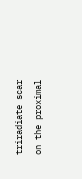triradiate scar on the proximal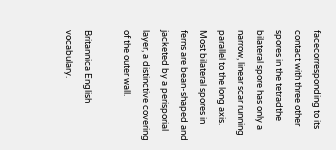facecorresponding to its contact with three other spores in the tetradthe bilateral spore has only a narrow, linear scar running parallel to the long axis. Most bilateral spores in ferns are bean-shaped and jacketed by a perisporial layer, a distinctive covering of the outer wall.

Britannica English vocabulary.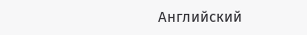Английский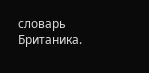словарь Британика.